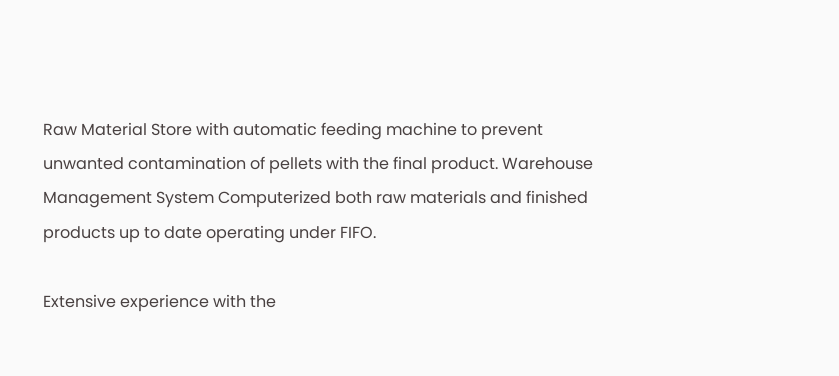Raw Material Store with automatic feeding machine to prevent unwanted contamination of pellets with the final product. Warehouse Management System Computerized both raw materials and finished products up to date operating under FIFO.

Extensive experience with the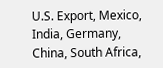U.S. Export, Mexico, India, Germany, China, South Africa,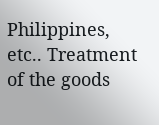Philippines, etc.. Treatment of the goods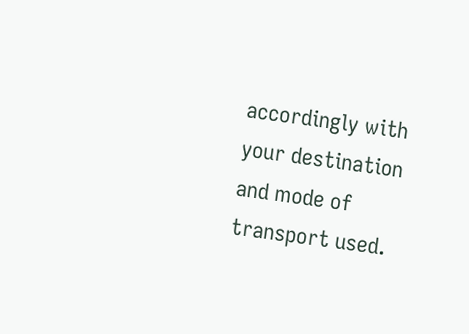accordingly with your destination and mode of transport used.